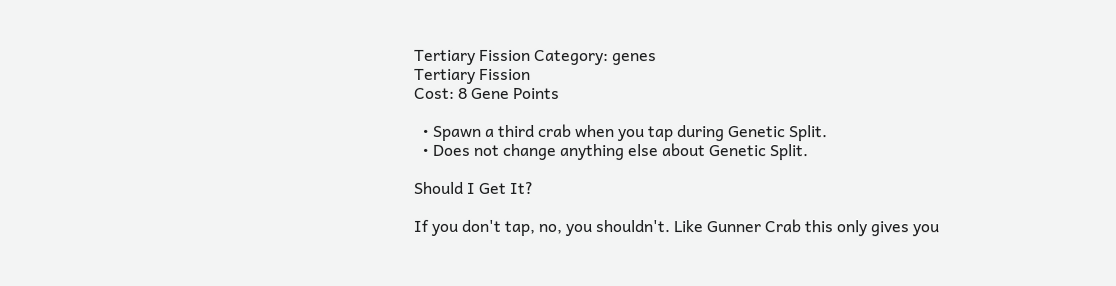Tertiary Fission Category: genes
Tertiary Fission
Cost: 8 Gene Points

  • Spawn a third crab when you tap during Genetic Split.
  • Does not change anything else about Genetic Split.

Should I Get It?

If you don't tap, no, you shouldn't. Like Gunner Crab this only gives you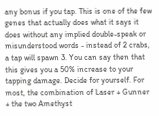any bonus if you tap. This is one of the few genes that actually does what it says it does without any implied double-speak or misunderstood words - instead of 2 crabs, a tap will spawn 3. You can say then that this gives you a 50% increase to your tapping damage. Decide for yourself. For most, the combination of Laser + Gunner + the two Amethyst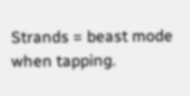Strands = beast mode when tapping.